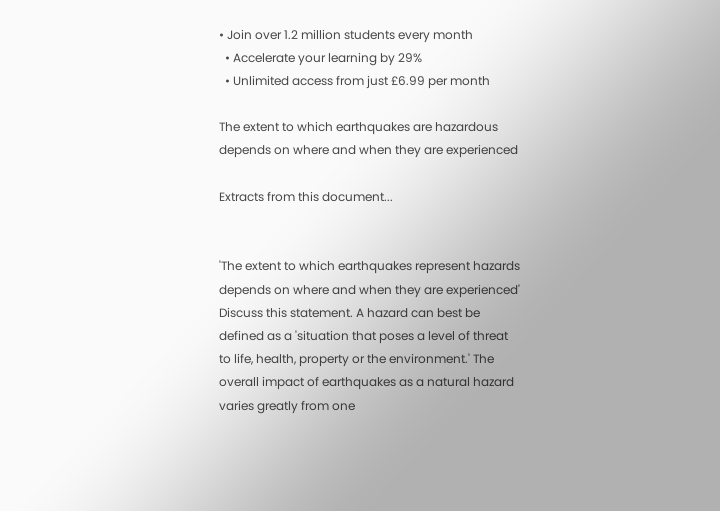• Join over 1.2 million students every month
  • Accelerate your learning by 29%
  • Unlimited access from just £6.99 per month

The extent to which earthquakes are hazardous depends on where and when they are experienced

Extracts from this document...


'The extent to which earthquakes represent hazards depends on where and when they are experienced' Discuss this statement. A hazard can best be defined as a 'situation that poses a level of threat to life, health, property or the environment.' The overall impact of earthquakes as a natural hazard varies greatly from one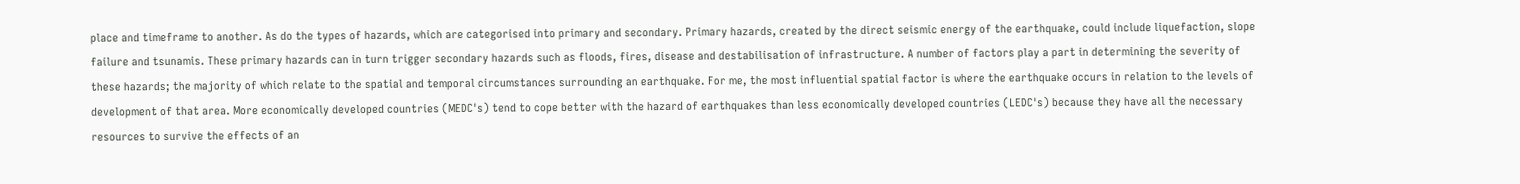place and timeframe to another. As do the types of hazards, which are categorised into primary and secondary. Primary hazards, created by the direct seismic energy of the earthquake, could include liquefaction, slope failure and tsunamis. These primary hazards can in turn trigger secondary hazards such as floods, fires, disease and destabilisation of infrastructure. A number of factors play a part in determining the severity of these hazards; the majority of which relate to the spatial and temporal circumstances surrounding an earthquake. For me, the most influential spatial factor is where the earthquake occurs in relation to the levels of development of that area. More economically developed countries (MEDC's) tend to cope better with the hazard of earthquakes than less economically developed countries (LEDC's) because they have all the necessary resources to survive the effects of an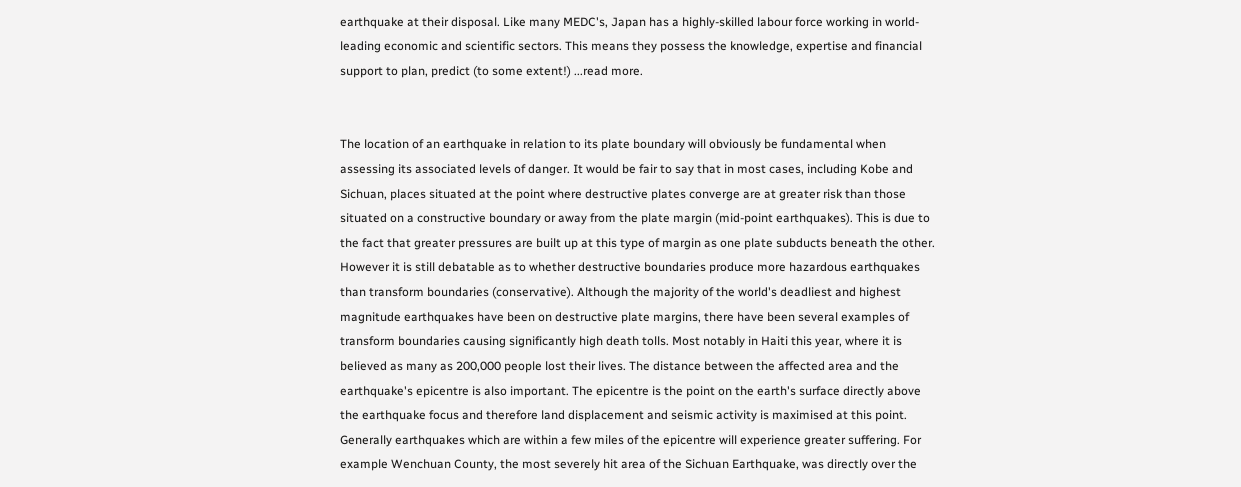earthquake at their disposal. Like many MEDC's, Japan has a highly-skilled labour force working in world-leading economic and scientific sectors. This means they possess the knowledge, expertise and financial support to plan, predict (to some extent!) ...read more.


The location of an earthquake in relation to its plate boundary will obviously be fundamental when assessing its associated levels of danger. It would be fair to say that in most cases, including Kobe and Sichuan, places situated at the point where destructive plates converge are at greater risk than those situated on a constructive boundary or away from the plate margin (mid-point earthquakes). This is due to the fact that greater pressures are built up at this type of margin as one plate subducts beneath the other. However it is still debatable as to whether destructive boundaries produce more hazardous earthquakes than transform boundaries (conservative). Although the majority of the world's deadliest and highest magnitude earthquakes have been on destructive plate margins, there have been several examples of transform boundaries causing significantly high death tolls. Most notably in Haiti this year, where it is believed as many as 200,000 people lost their lives. The distance between the affected area and the earthquake's epicentre is also important. The epicentre is the point on the earth's surface directly above the earthquake focus and therefore land displacement and seismic activity is maximised at this point. Generally earthquakes which are within a few miles of the epicentre will experience greater suffering. For example Wenchuan County, the most severely hit area of the Sichuan Earthquake, was directly over the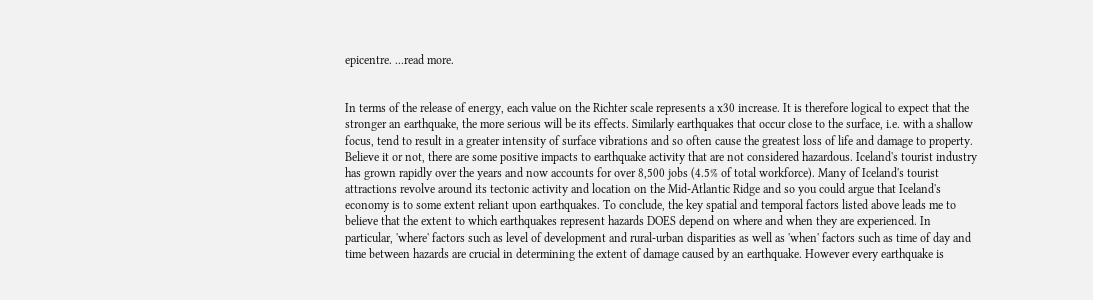epicentre. ...read more.


In terms of the release of energy, each value on the Richter scale represents a x30 increase. It is therefore logical to expect that the stronger an earthquake, the more serious will be its effects. Similarly earthquakes that occur close to the surface, i.e. with a shallow focus, tend to result in a greater intensity of surface vibrations and so often cause the greatest loss of life and damage to property. Believe it or not, there are some positive impacts to earthquake activity that are not considered hazardous. Iceland's tourist industry has grown rapidly over the years and now accounts for over 8,500 jobs (4.5% of total workforce). Many of Iceland's tourist attractions revolve around its tectonic activity and location on the Mid-Atlantic Ridge and so you could argue that Iceland's economy is to some extent reliant upon earthquakes. To conclude, the key spatial and temporal factors listed above leads me to believe that the extent to which earthquakes represent hazards DOES depend on where and when they are experienced. In particular, 'where' factors such as level of development and rural-urban disparities as well as 'when' factors such as time of day and time between hazards are crucial in determining the extent of damage caused by an earthquake. However every earthquake is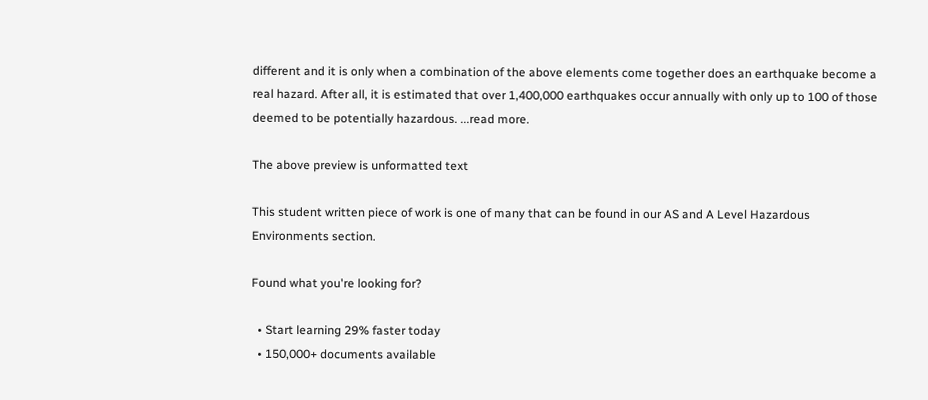different and it is only when a combination of the above elements come together does an earthquake become a real hazard. After all, it is estimated that over 1,400,000 earthquakes occur annually with only up to 100 of those deemed to be potentially hazardous. ...read more.

The above preview is unformatted text

This student written piece of work is one of many that can be found in our AS and A Level Hazardous Environments section.

Found what you're looking for?

  • Start learning 29% faster today
  • 150,000+ documents available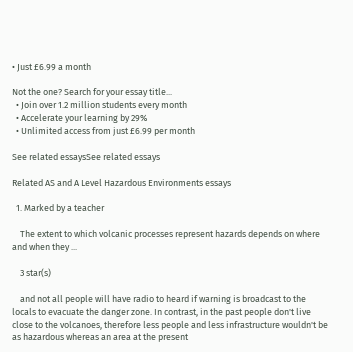• Just £6.99 a month

Not the one? Search for your essay title...
  • Join over 1.2 million students every month
  • Accelerate your learning by 29%
  • Unlimited access from just £6.99 per month

See related essaysSee related essays

Related AS and A Level Hazardous Environments essays

  1. Marked by a teacher

    The extent to which volcanic processes represent hazards depends on where and when they ...

    3 star(s)

    and not all people will have radio to heard if warning is broadcast to the locals to evacuate the danger zone. In contrast, in the past people don't live close to the volcanoes, therefore less people and less infrastructure wouldn't be as hazardous whereas an area at the present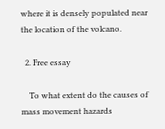where it is densely populated near the location of the volcano.

  2. Free essay

    To what extent do the causes of mass movement hazards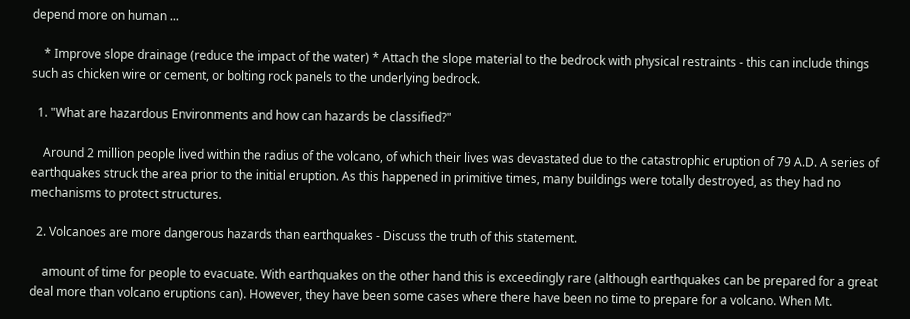depend more on human ...

    * Improve slope drainage (reduce the impact of the water) * Attach the slope material to the bedrock with physical restraints - this can include things such as chicken wire or cement, or bolting rock panels to the underlying bedrock.

  1. "What are hazardous Environments and how can hazards be classified?"

    Around 2 million people lived within the radius of the volcano, of which their lives was devastated due to the catastrophic eruption of 79 A.D. A series of earthquakes struck the area prior to the initial eruption. As this happened in primitive times, many buildings were totally destroyed, as they had no mechanisms to protect structures.

  2. Volcanoes are more dangerous hazards than earthquakes - Discuss the truth of this statement.

    amount of time for people to evacuate. With earthquakes on the other hand this is exceedingly rare (although earthquakes can be prepared for a great deal more than volcano eruptions can). However, they have been some cases where there have been no time to prepare for a volcano. When Mt.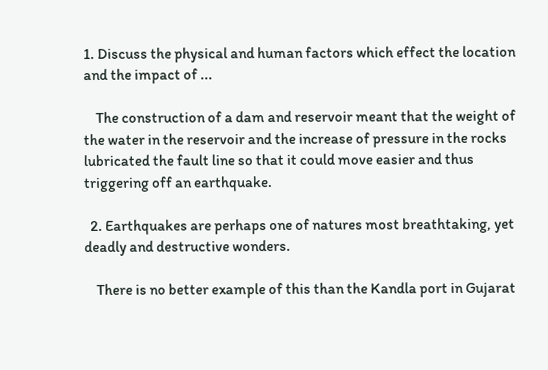1. Discuss the physical and human factors which effect the location and the impact of ...

    The construction of a dam and reservoir meant that the weight of the water in the reservoir and the increase of pressure in the rocks lubricated the fault line so that it could move easier and thus triggering off an earthquake.

  2. Earthquakes are perhaps one of natures most breathtaking, yet deadly and destructive wonders.

    There is no better example of this than the Kandla port in Gujarat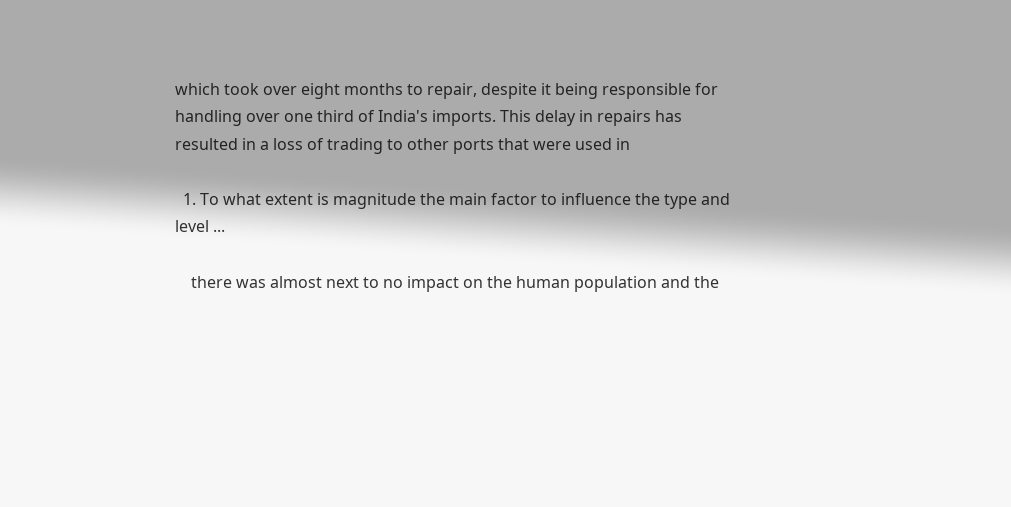which took over eight months to repair, despite it being responsible for handling over one third of India's imports. This delay in repairs has resulted in a loss of trading to other ports that were used in

  1. To what extent is magnitude the main factor to influence the type and level ...

    there was almost next to no impact on the human population and the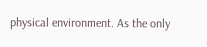physical environment. As the only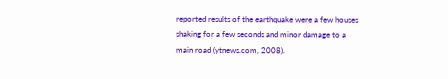reported results of the earthquake were a few houses shaking for a few seconds and minor damage to a main road (ytnews.com, 2008).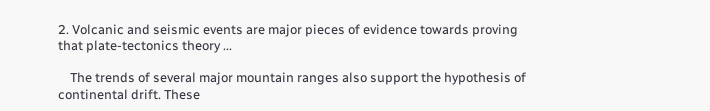2. Volcanic and seismic events are major pieces of evidence towards proving that plate-tectonics theory ...

    The trends of several major mountain ranges also support the hypothesis of continental drift. These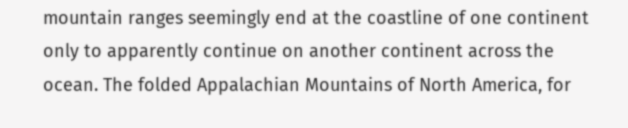mountain ranges seemingly end at the coastline of one continent only to apparently continue on another continent across the ocean. The folded Appalachian Mountains of North America, for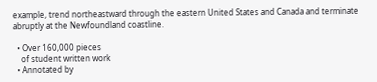example, trend northeastward through the eastern United States and Canada and terminate abruptly at the Newfoundland coastline.

  • Over 160,000 pieces
    of student written work
  • Annotated by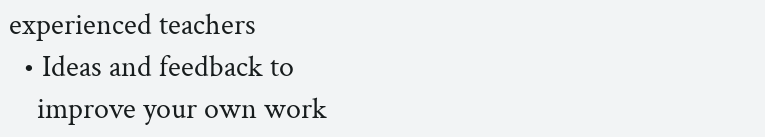experienced teachers
  • Ideas and feedback to
    improve your own work